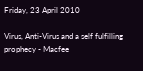Friday, 23 April 2010

Virus, Anti-Virus and a self fulfilling prophecy - Macfee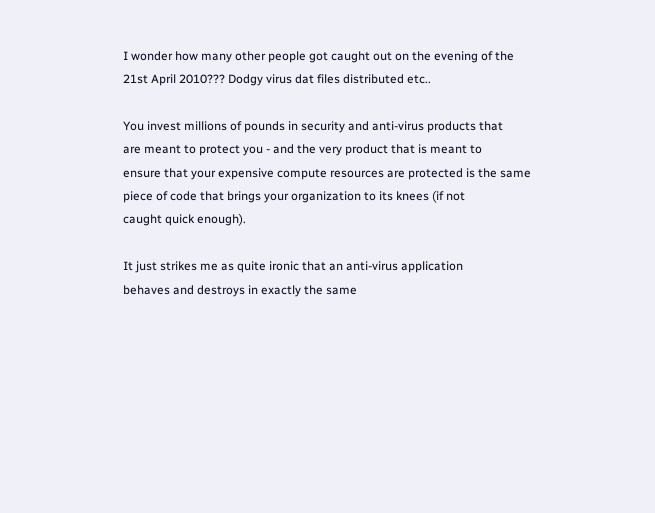I wonder how many other people got caught out on the evening of the
21st April 2010??? Dodgy virus dat files distributed etc..

You invest millions of pounds in security and anti-virus products that
are meant to protect you - and the very product that is meant to
ensure that your expensive compute resources are protected is the same
piece of code that brings your organization to its knees (if not
caught quick enough).

It just strikes me as quite ironic that an anti-virus application
behaves and destroys in exactly the same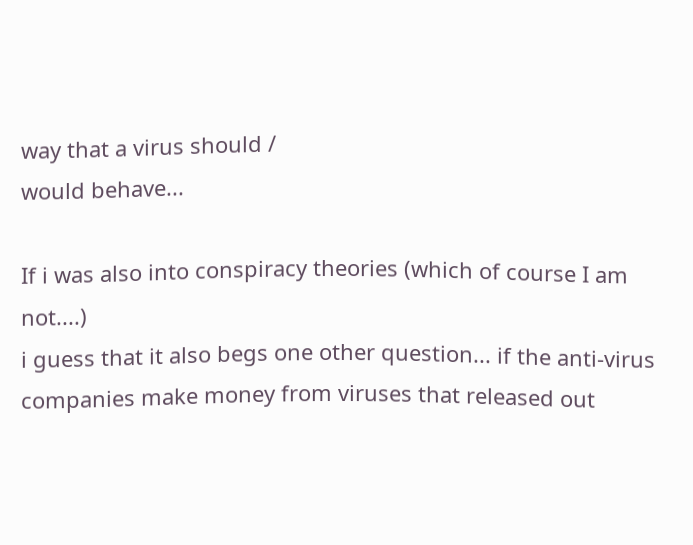way that a virus should /
would behave...

If i was also into conspiracy theories (which of course I am not....)
i guess that it also begs one other question... if the anti-virus
companies make money from viruses that released out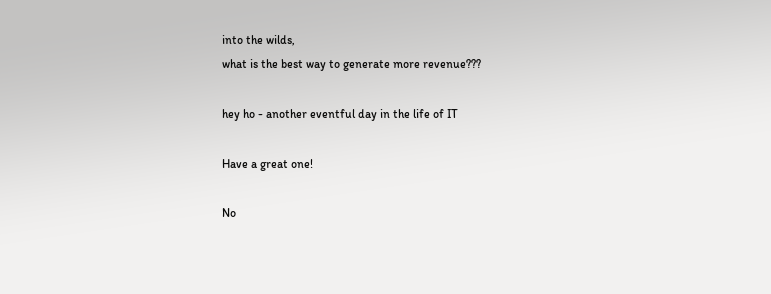into the wilds,
what is the best way to generate more revenue???

hey ho - another eventful day in the life of IT

Have a great one!

No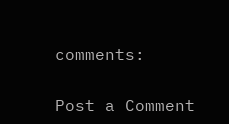comments:

Post a Comment